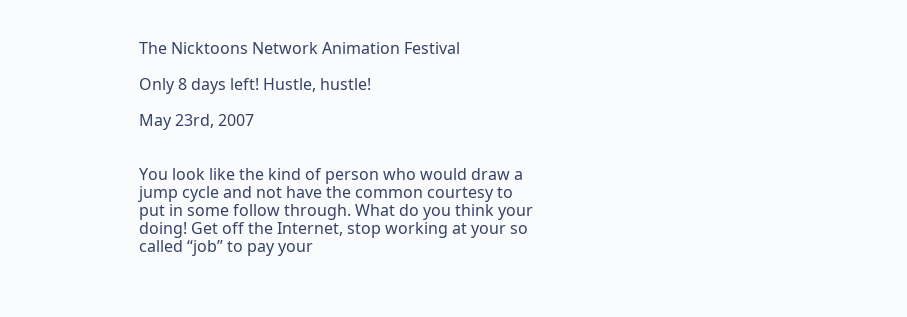The Nicktoons Network Animation Festival

Only 8 days left! Hustle, hustle!

May 23rd, 2007


You look like the kind of person who would draw a jump cycle and not have the common courtesy to put in some follow through. What do you think your doing! Get off the Internet, stop working at your so called “job” to pay your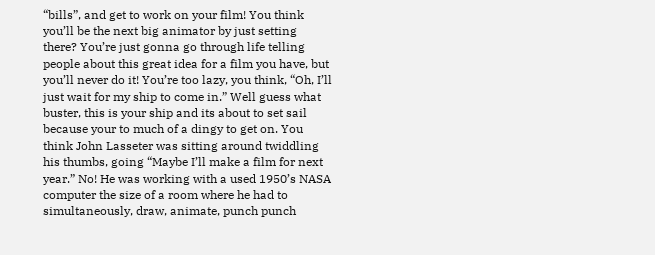“bills”, and get to work on your film! You think you’ll be the next big animator by just setting there? You’re just gonna go through life telling people about this great idea for a film you have, but you’ll never do it! You’re too lazy, you think, “Oh, I’ll just wait for my ship to come in.” Well guess what buster, this is your ship and its about to set sail because your to much of a dingy to get on. You think John Lasseter was sitting around twiddling his thumbs, going “Maybe I’ll make a film for next year.” No! He was working with a used 1950’s NASA computer the size of a room where he had to simultaneously, draw, animate, punch punch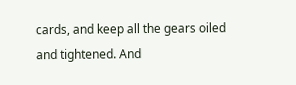cards, and keep all the gears oiled and tightened. And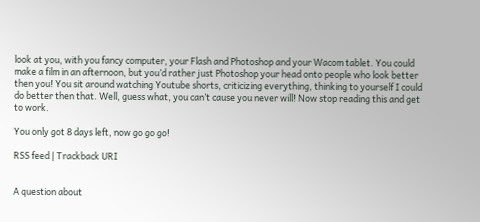look at you, with you fancy computer, your Flash and Photoshop and your Wacom tablet. You could make a film in an afternoon, but you’d rather just Photoshop your head onto people who look better then you! You sit around watching Youtube shorts, criticizing everything, thinking to yourself I could do better then that. Well, guess what, you can’t cause you never will! Now stop reading this and get to work.

You only got 8 days left, now go go go!

RSS feed | Trackback URI


A question about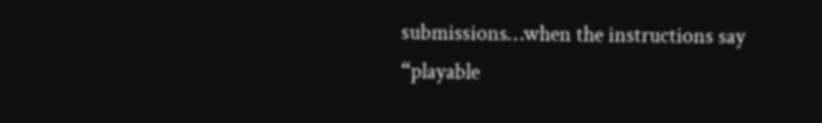submissions…when the instructions say “playable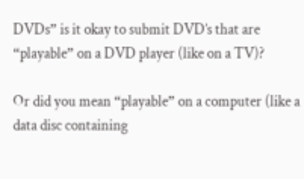DVDs” is it okay to submit DVD’s that are “playable” on a DVD player (like on a TV)?

Or did you mean “playable” on a computer (like a data disc containing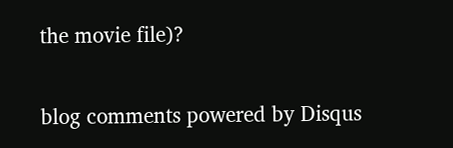the movie file)?


blog comments powered by Disqus